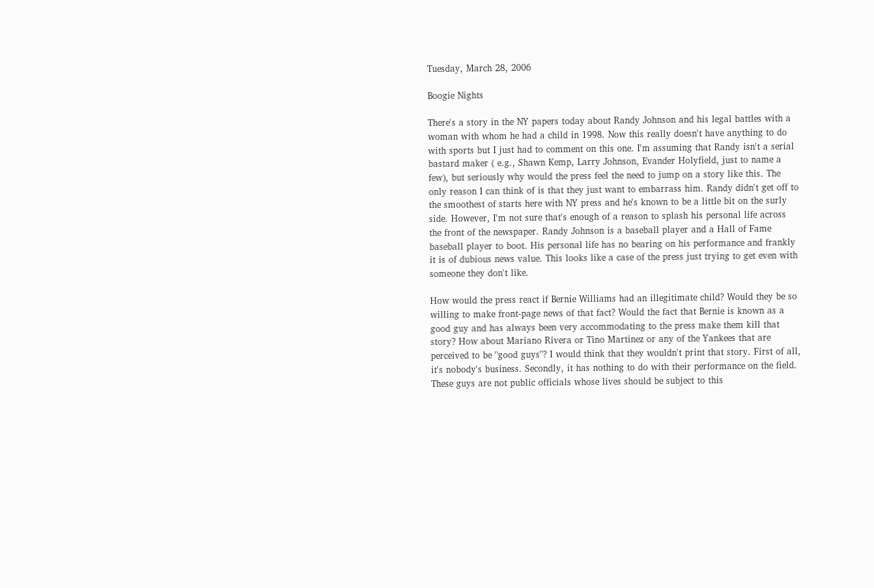Tuesday, March 28, 2006

Boogie Nights

There's a story in the NY papers today about Randy Johnson and his legal battles with a woman with whom he had a child in 1998. Now this really doesn't have anything to do with sports but I just had to comment on this one. I'm assuming that Randy isn't a serial bastard maker ( e.g., Shawn Kemp, Larry Johnson, Evander Holyfield, just to name a few), but seriously why would the press feel the need to jump on a story like this. The only reason I can think of is that they just want to embarrass him. Randy didn't get off to the smoothest of starts here with NY press and he's known to be a little bit on the surly side. However, I'm not sure that's enough of a reason to splash his personal life across the front of the newspaper. Randy Johnson is a baseball player and a Hall of Fame baseball player to boot. His personal life has no bearing on his performance and frankly it is of dubious news value. This looks like a case of the press just trying to get even with someone they don't like.

How would the press react if Bernie Williams had an illegitimate child? Would they be so willing to make front-page news of that fact? Would the fact that Bernie is known as a good guy and has always been very accommodating to the press make them kill that story? How about Mariano Rivera or Tino Martinez or any of the Yankees that are perceived to be "good guys"? I would think that they wouldn't print that story. First of all, it's nobody's business. Secondly, it has nothing to do with their performance on the field. These guys are not public officials whose lives should be subject to this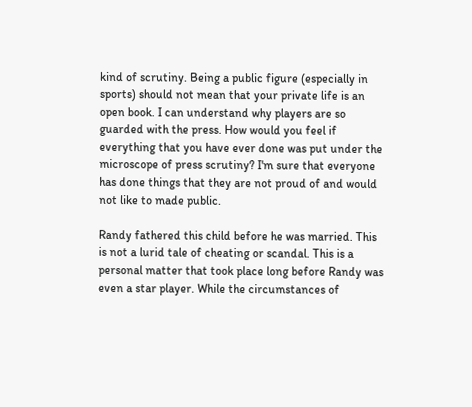kind of scrutiny. Being a public figure (especially in sports) should not mean that your private life is an open book. I can understand why players are so guarded with the press. How would you feel if everything that you have ever done was put under the microscope of press scrutiny? I'm sure that everyone has done things that they are not proud of and would not like to made public.

Randy fathered this child before he was married. This is not a lurid tale of cheating or scandal. This is a personal matter that took place long before Randy was even a star player. While the circumstances of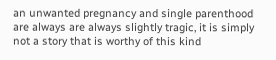an unwanted pregnancy and single parenthood are always are always slightly tragic, it is simply not a story that is worthy of this kind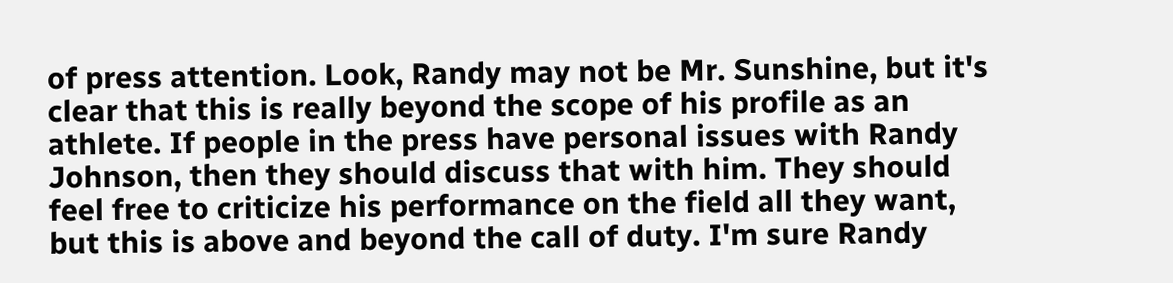of press attention. Look, Randy may not be Mr. Sunshine, but it's clear that this is really beyond the scope of his profile as an athlete. If people in the press have personal issues with Randy Johnson, then they should discuss that with him. They should feel free to criticize his performance on the field all they want, but this is above and beyond the call of duty. I'm sure Randy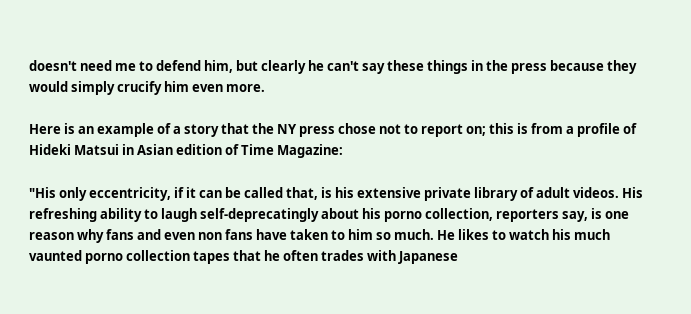doesn't need me to defend him, but clearly he can't say these things in the press because they would simply crucify him even more.

Here is an example of a story that the NY press chose not to report on; this is from a profile of Hideki Matsui in Asian edition of Time Magazine:

"His only eccentricity, if it can be called that, is his extensive private library of adult videos. His refreshing ability to laugh self-deprecatingly about his porno collection, reporters say, is one reason why fans and even non fans have taken to him so much. He likes to watch his much vaunted porno collection tapes that he often trades with Japanese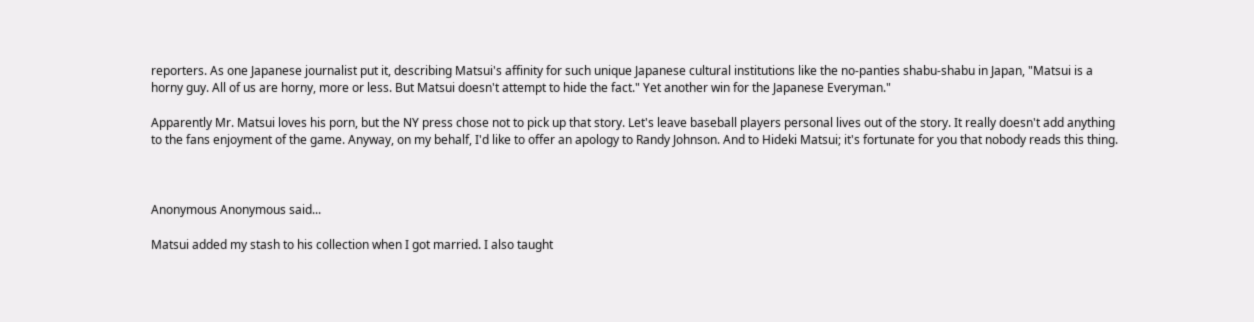reporters. As one Japanese journalist put it, describing Matsui's affinity for such unique Japanese cultural institutions like the no-panties shabu-shabu in Japan, "Matsui is a horny guy. All of us are horny, more or less. But Matsui doesn't attempt to hide the fact." Yet another win for the Japanese Everyman."

Apparently Mr. Matsui loves his porn, but the NY press chose not to pick up that story. Let's leave baseball players personal lives out of the story. It really doesn't add anything to the fans enjoyment of the game. Anyway, on my behalf, I'd like to offer an apology to Randy Johnson. And to Hideki Matsui; it's fortunate for you that nobody reads this thing.



Anonymous Anonymous said...

Matsui added my stash to his collection when I got married. I also taught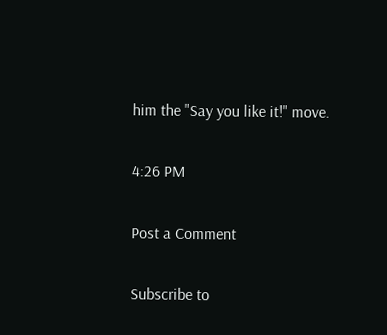him the "Say you like it!" move.

4:26 PM

Post a Comment

Subscribe to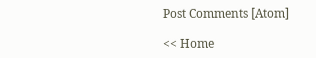Post Comments [Atom]

<< Home